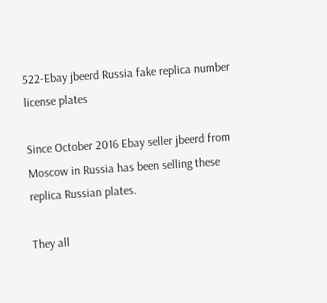522-Ebay jbeerd Russia fake replica number license plates

Since October 2016 Ebay seller jbeerd from Moscow in Russia has been selling these replica Russian plates.

They all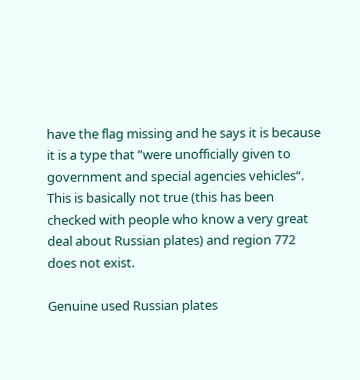have the flag missing and he says it is because it is a type that ”were unofficially given to government and special agencies vehicles“. This is basically not true (this has been checked with people who know a very great deal about Russian plates) and region 772 does not exist.

Genuine used Russian plates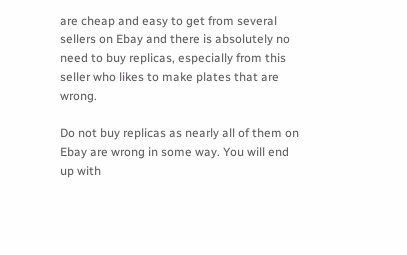are cheap and easy to get from several sellers on Ebay and there is absolutely no need to buy replicas, especially from this seller who likes to make plates that are wrong.

Do not buy replicas as nearly all of them on Ebay are wrong in some way. You will end up with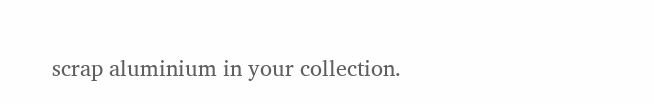scrap aluminium in your collection.